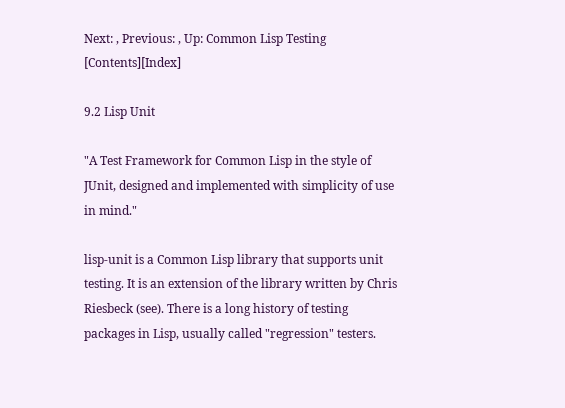Next: , Previous: , Up: Common Lisp Testing   [Contents][Index]

9.2 Lisp Unit

"A Test Framework for Common Lisp in the style of JUnit, designed and implemented with simplicity of use in mind."

lisp-unit is a Common Lisp library that supports unit testing. It is an extension of the library written by Chris Riesbeck (see). There is a long history of testing packages in Lisp, usually called "regression" testers.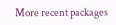More recent packages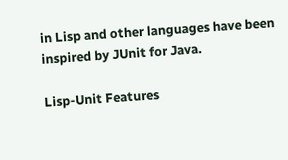in Lisp and other languages have been inspired by JUnit for Java.

Lisp-Unit Features